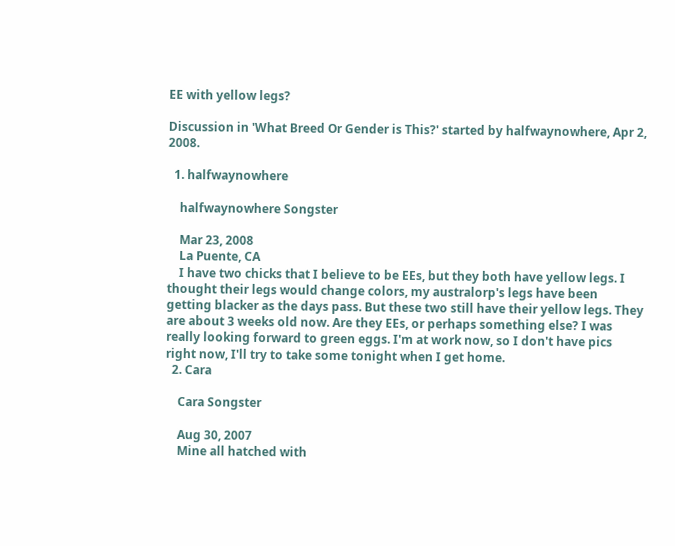EE with yellow legs?

Discussion in 'What Breed Or Gender is This?' started by halfwaynowhere, Apr 2, 2008.

  1. halfwaynowhere

    halfwaynowhere Songster

    Mar 23, 2008
    La Puente, CA
    I have two chicks that I believe to be EEs, but they both have yellow legs. I thought their legs would change colors, my australorp's legs have been getting blacker as the days pass. But these two still have their yellow legs. They are about 3 weeks old now. Are they EEs, or perhaps something else? I was really looking forward to green eggs. I'm at work now, so I don't have pics right now, I'll try to take some tonight when I get home.
  2. Cara

    Cara Songster

    Aug 30, 2007
    Mine all hatched with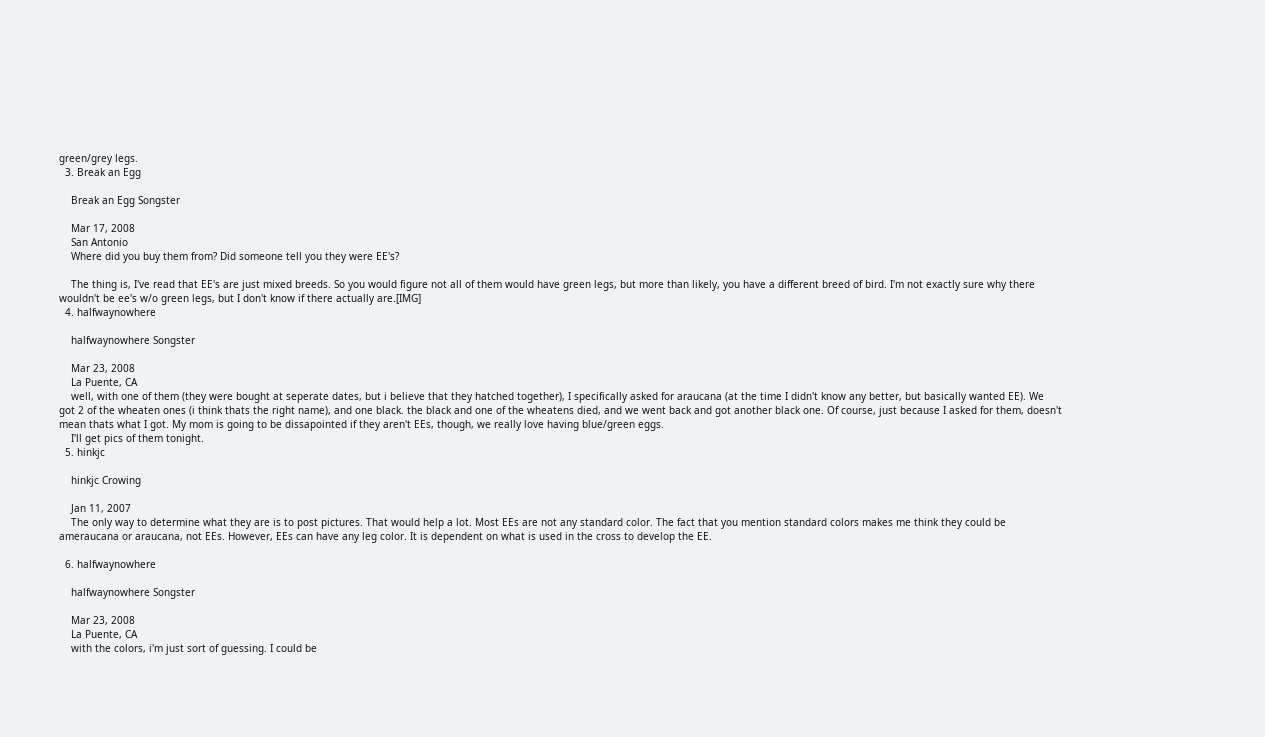green/grey legs.
  3. Break an Egg

    Break an Egg Songster

    Mar 17, 2008
    San Antonio
    Where did you buy them from? Did someone tell you they were EE's?

    The thing is, I've read that EE's are just mixed breeds. So you would figure not all of them would have green legs, but more than likely, you have a different breed of bird. I'm not exactly sure why there wouldn't be ee's w/o green legs, but I don't know if there actually are.[IMG]
  4. halfwaynowhere

    halfwaynowhere Songster

    Mar 23, 2008
    La Puente, CA
    well, with one of them (they were bought at seperate dates, but i believe that they hatched together), I specifically asked for araucana (at the time I didn't know any better, but basically wanted EE). We got 2 of the wheaten ones (i think thats the right name), and one black. the black and one of the wheatens died, and we went back and got another black one. Of course, just because I asked for them, doesn't mean thats what I got. My mom is going to be dissapointed if they aren't EEs, though, we really love having blue/green eggs.
    I'll get pics of them tonight.
  5. hinkjc

    hinkjc Crowing

    Jan 11, 2007
    The only way to determine what they are is to post pictures. That would help a lot. Most EEs are not any standard color. The fact that you mention standard colors makes me think they could be ameraucana or araucana, not EEs. However, EEs can have any leg color. It is dependent on what is used in the cross to develop the EE.

  6. halfwaynowhere

    halfwaynowhere Songster

    Mar 23, 2008
    La Puente, CA
    with the colors, i'm just sort of guessing. I could be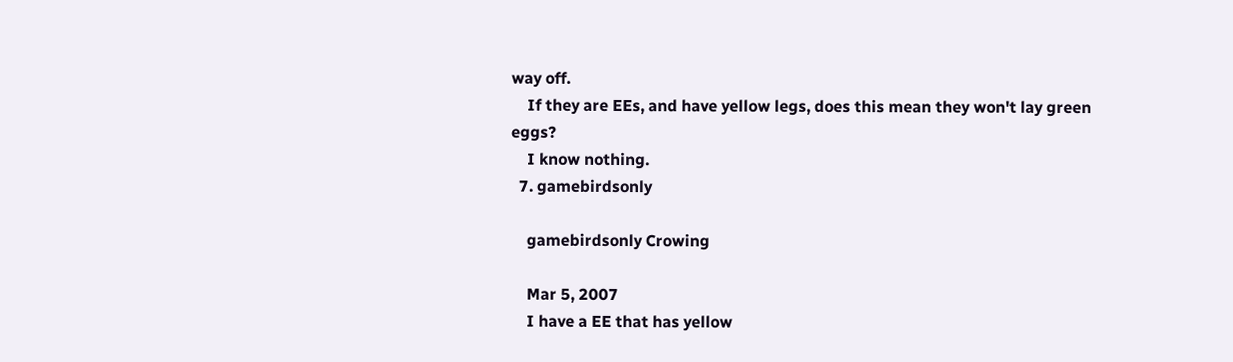way off.
    If they are EEs, and have yellow legs, does this mean they won't lay green eggs?
    I know nothing.
  7. gamebirdsonly

    gamebirdsonly Crowing

    Mar 5, 2007
    I have a EE that has yellow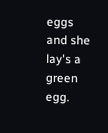eggs and she lay's a green egg.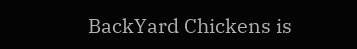BackYard Chickens is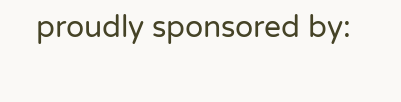proudly sponsored by: